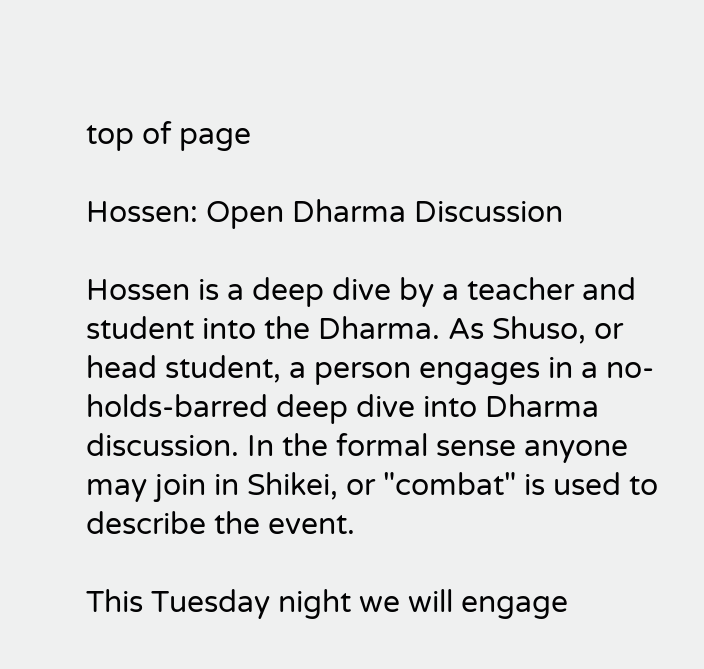top of page

Hossen: Open Dharma Discussion

Hossen is a deep dive by a teacher and student into the Dharma. As Shuso, or head student, a person engages in a no-holds-barred deep dive into Dharma discussion. In the formal sense anyone may join in Shikei, or "combat" is used to describe the event.

This Tuesday night we will engage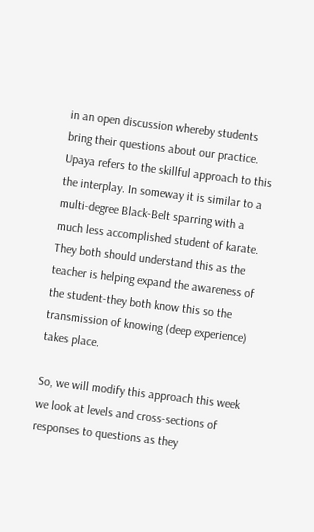in an open discussion whereby students bring their questions about our practice. Upaya refers to the skillful approach to this the interplay. In someway it is similar to a multi-degree Black-Belt sparring with a much less accomplished student of karate. They both should understand this as the teacher is helping expand the awareness of the student-they both know this so the transmission of knowing (deep experience) takes place.

So, we will modify this approach this week we look at levels and cross-sections of responses to questions as they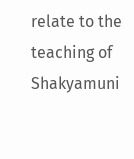relate to the teaching of Shakyamuni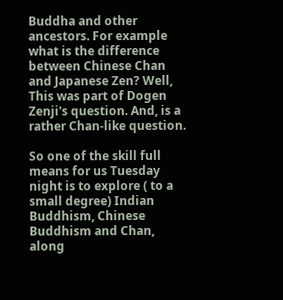Buddha and other ancestors. For example what is the difference between Chinese Chan and Japanese Zen? Well, This was part of Dogen Zenji's question. And, is a rather Chan-like question.

So one of the skill full means for us Tuesday night is to explore ( to a small degree) Indian Buddhism, Chinese Buddhism and Chan, along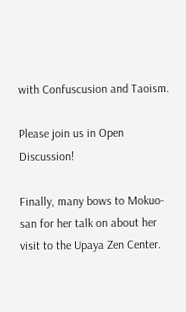with Confuscusion and Taoism.

Please join us in Open Discussion!

Finally, many bows to Mokuo-san for her talk on about her visit to the Upaya Zen Center.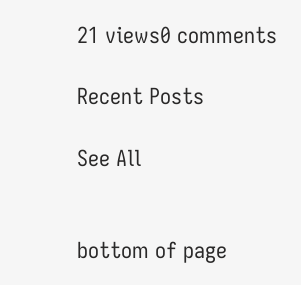21 views0 comments

Recent Posts

See All


bottom of page